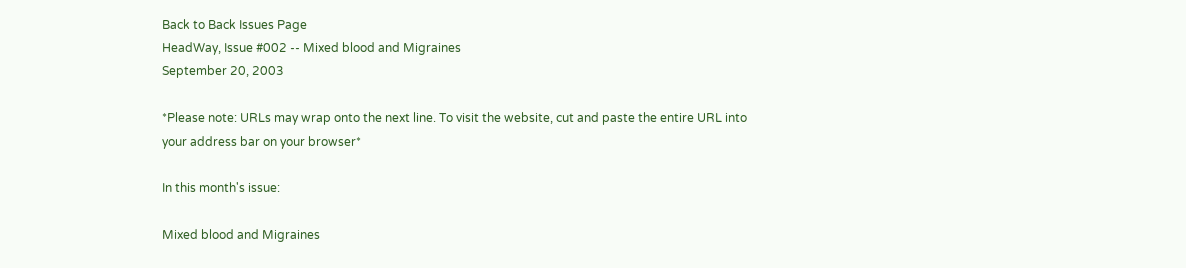Back to Back Issues Page
HeadWay, Issue #002 -- Mixed blood and Migraines
September 20, 2003

*Please note: URLs may wrap onto the next line. To visit the website, cut and paste the entire URL into your address bar on your browser*

In this month's issue:

Mixed blood and Migraines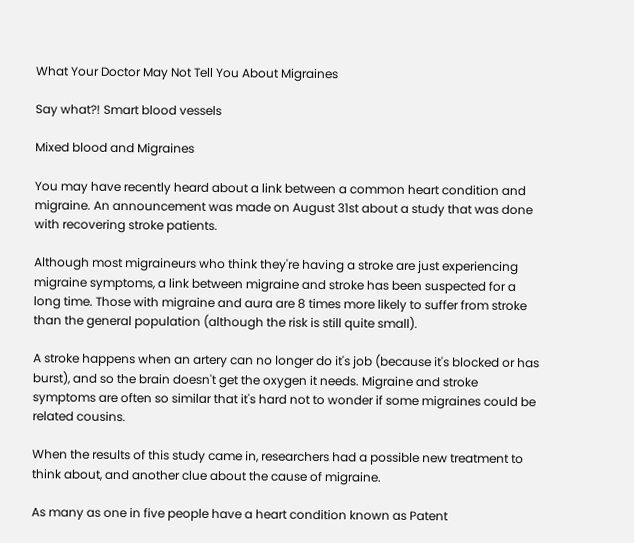What Your Doctor May Not Tell You About Migraines

Say what?! Smart blood vessels

Mixed blood and Migraines

You may have recently heard about a link between a common heart condition and migraine. An announcement was made on August 31st about a study that was done with recovering stroke patients.

Although most migraineurs who think they're having a stroke are just experiencing migraine symptoms, a link between migraine and stroke has been suspected for a long time. Those with migraine and aura are 8 times more likely to suffer from stroke than the general population (although the risk is still quite small).

A stroke happens when an artery can no longer do it's job (because it's blocked or has burst), and so the brain doesn't get the oxygen it needs. Migraine and stroke symptoms are often so similar that it's hard not to wonder if some migraines could be related cousins.

When the results of this study came in, researchers had a possible new treatment to think about, and another clue about the cause of migraine.

As many as one in five people have a heart condition known as Patent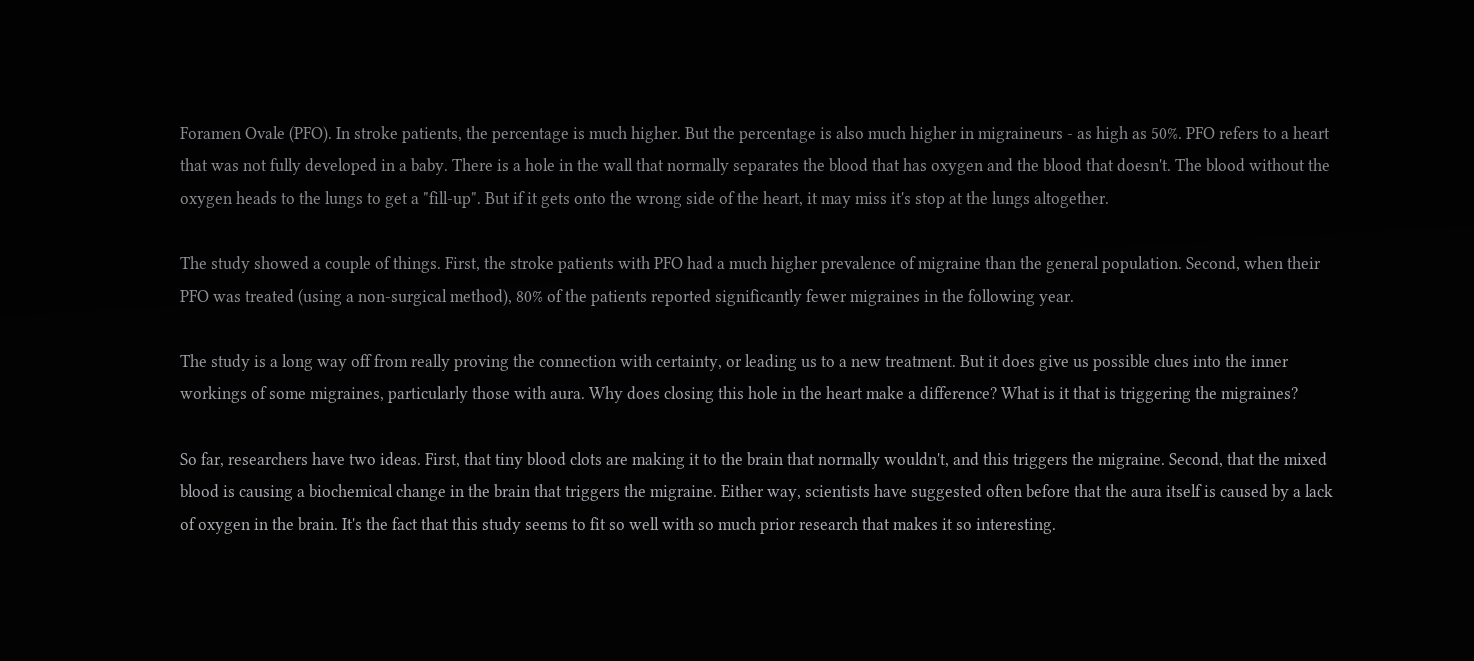Foramen Ovale (PFO). In stroke patients, the percentage is much higher. But the percentage is also much higher in migraineurs - as high as 50%. PFO refers to a heart that was not fully developed in a baby. There is a hole in the wall that normally separates the blood that has oxygen and the blood that doesn't. The blood without the oxygen heads to the lungs to get a "fill-up". But if it gets onto the wrong side of the heart, it may miss it's stop at the lungs altogether.

The study showed a couple of things. First, the stroke patients with PFO had a much higher prevalence of migraine than the general population. Second, when their PFO was treated (using a non-surgical method), 80% of the patients reported significantly fewer migraines in the following year.

The study is a long way off from really proving the connection with certainty, or leading us to a new treatment. But it does give us possible clues into the inner workings of some migraines, particularly those with aura. Why does closing this hole in the heart make a difference? What is it that is triggering the migraines?

So far, researchers have two ideas. First, that tiny blood clots are making it to the brain that normally wouldn't, and this triggers the migraine. Second, that the mixed blood is causing a biochemical change in the brain that triggers the migraine. Either way, scientists have suggested often before that the aura itself is caused by a lack of oxygen in the brain. It's the fact that this study seems to fit so well with so much prior research that makes it so interesting.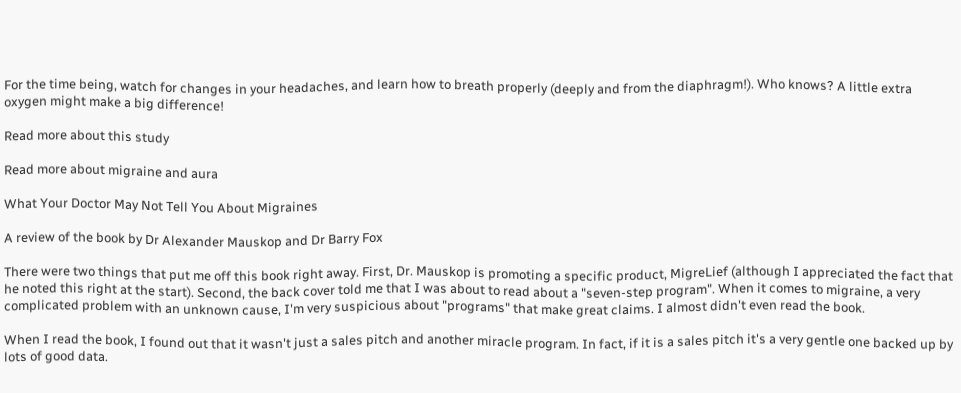For the time being, watch for changes in your headaches, and learn how to breath properly (deeply and from the diaphragm!). Who knows? A little extra oxygen might make a big difference!

Read more about this study

Read more about migraine and aura

What Your Doctor May Not Tell You About Migraines

A review of the book by Dr Alexander Mauskop and Dr Barry Fox

There were two things that put me off this book right away. First, Dr. Mauskop is promoting a specific product, MigreLief (although I appreciated the fact that he noted this right at the start). Second, the back cover told me that I was about to read about a "seven-step program". When it comes to migraine, a very complicated problem with an unknown cause, I'm very suspicious about "programs" that make great claims. I almost didn't even read the book.

When I read the book, I found out that it wasn't just a sales pitch and another miracle program. In fact, if it is a sales pitch it's a very gentle one backed up by lots of good data.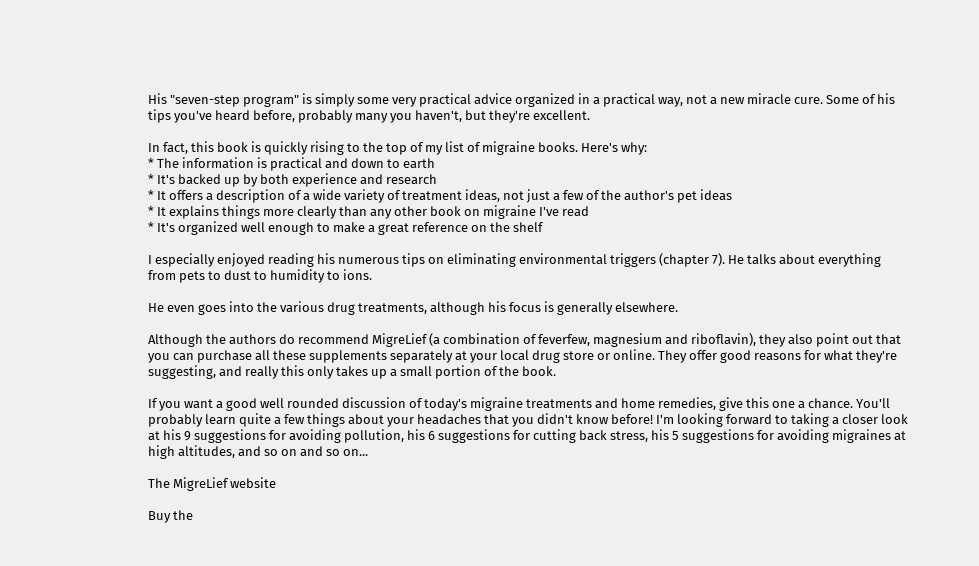His "seven-step program" is simply some very practical advice organized in a practical way, not a new miracle cure. Some of his tips you've heard before, probably many you haven't, but they're excellent.

In fact, this book is quickly rising to the top of my list of migraine books. Here's why:
* The information is practical and down to earth
* It's backed up by both experience and research
* It offers a description of a wide variety of treatment ideas, not just a few of the author's pet ideas
* It explains things more clearly than any other book on migraine I've read
* It's organized well enough to make a great reference on the shelf

I especially enjoyed reading his numerous tips on eliminating environmental triggers (chapter 7). He talks about everything from pets to dust to humidity to ions.

He even goes into the various drug treatments, although his focus is generally elsewhere.

Although the authors do recommend MigreLief (a combination of feverfew, magnesium and riboflavin), they also point out that you can purchase all these supplements separately at your local drug store or online. They offer good reasons for what they're suggesting, and really this only takes up a small portion of the book.

If you want a good well rounded discussion of today's migraine treatments and home remedies, give this one a chance. You'll probably learn quite a few things about your headaches that you didn't know before! I'm looking forward to taking a closer look at his 9 suggestions for avoiding pollution, his 6 suggestions for cutting back stress, his 5 suggestions for avoiding migraines at high altitudes, and so on and so on...

The MigreLief website

Buy the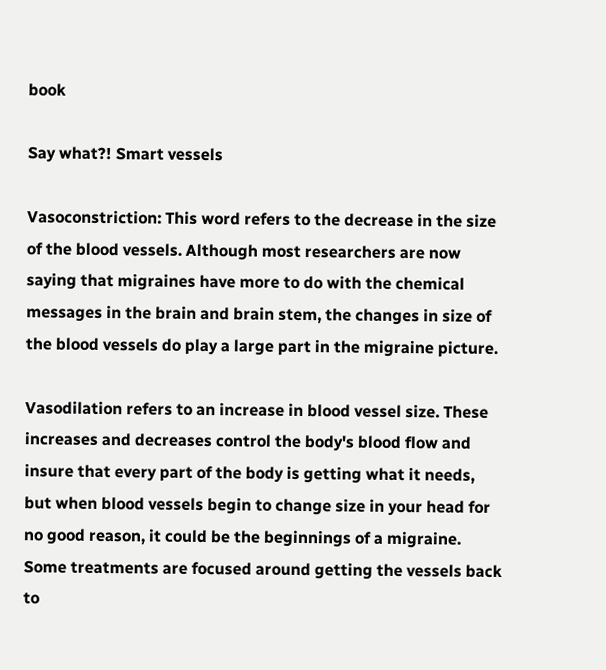book

Say what?! Smart vessels

Vasoconstriction: This word refers to the decrease in the size of the blood vessels. Although most researchers are now saying that migraines have more to do with the chemical messages in the brain and brain stem, the changes in size of the blood vessels do play a large part in the migraine picture.

Vasodilation refers to an increase in blood vessel size. These increases and decreases control the body's blood flow and insure that every part of the body is getting what it needs, but when blood vessels begin to change size in your head for no good reason, it could be the beginnings of a migraine. Some treatments are focused around getting the vessels back to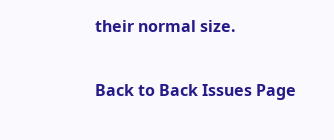their normal size.

Back to Back Issues Page